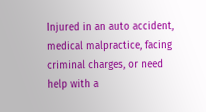Injured in an auto accident, medical malpractice, facing criminal charges, or need help with a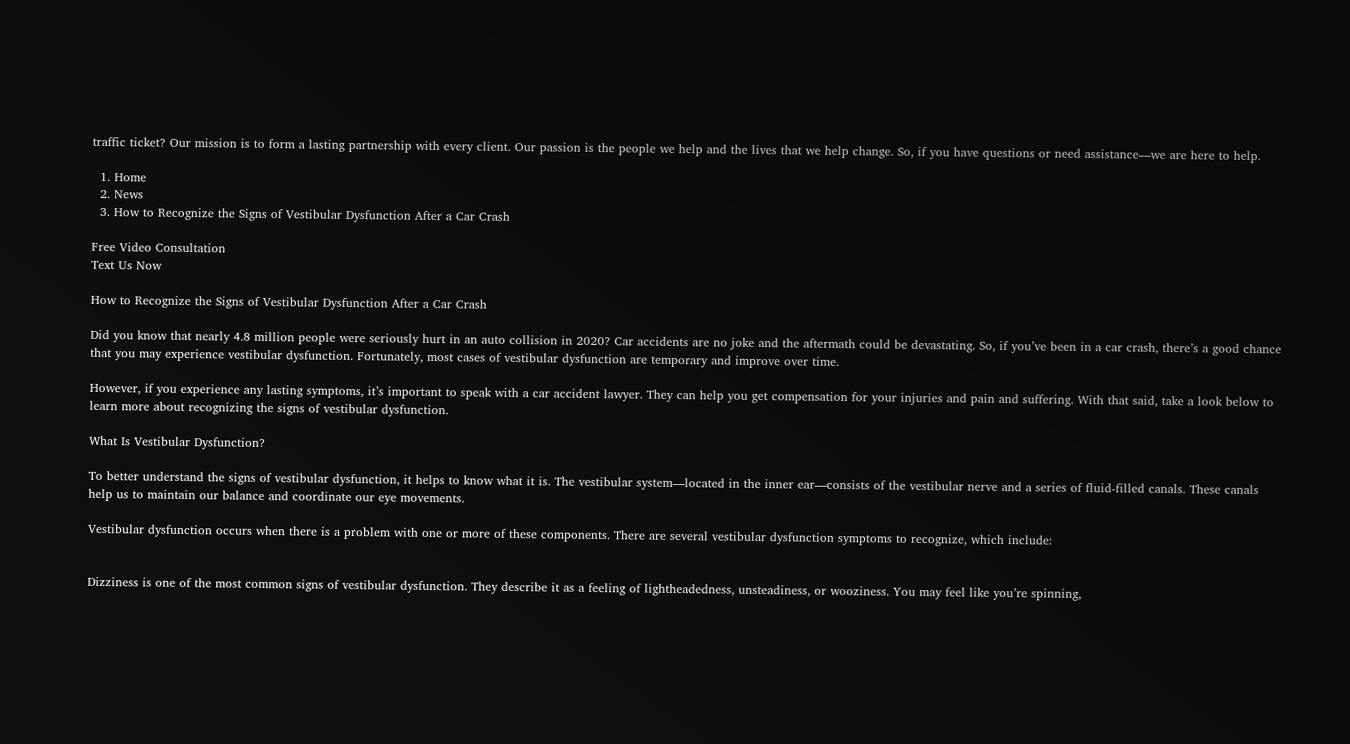traffic ticket? Our mission is to form a lasting partnership with every client. Our passion is the people we help and the lives that we help change. So, if you have questions or need assistance—we are here to help.

  1. Home
  2. News
  3. How to Recognize the Signs of Vestibular Dysfunction After a Car Crash

Free Video Consultation
Text Us Now

How to Recognize the Signs of Vestibular Dysfunction After a Car Crash

Did you know that nearly 4.8 million people were seriously hurt in an auto collision in 2020? Car accidents are no joke and the aftermath could be devastating. So, if you’ve been in a car crash, there’s a good chance that you may experience vestibular dysfunction. Fortunately, most cases of vestibular dysfunction are temporary and improve over time.

However, if you experience any lasting symptoms, it’s important to speak with a car accident lawyer. They can help you get compensation for your injuries and pain and suffering. With that said, take a look below to learn more about recognizing the signs of vestibular dysfunction.

What Is Vestibular Dysfunction?

To better understand the signs of vestibular dysfunction, it helps to know what it is. The vestibular system—located in the inner ear—consists of the vestibular nerve and a series of fluid-filled canals. These canals help us to maintain our balance and coordinate our eye movements.

Vestibular dysfunction occurs when there is a problem with one or more of these components. There are several vestibular dysfunction symptoms to recognize, which include:


Dizziness is one of the most common signs of vestibular dysfunction. They describe it as a feeling of lightheadedness, unsteadiness, or wooziness. You may feel like you’re spinning,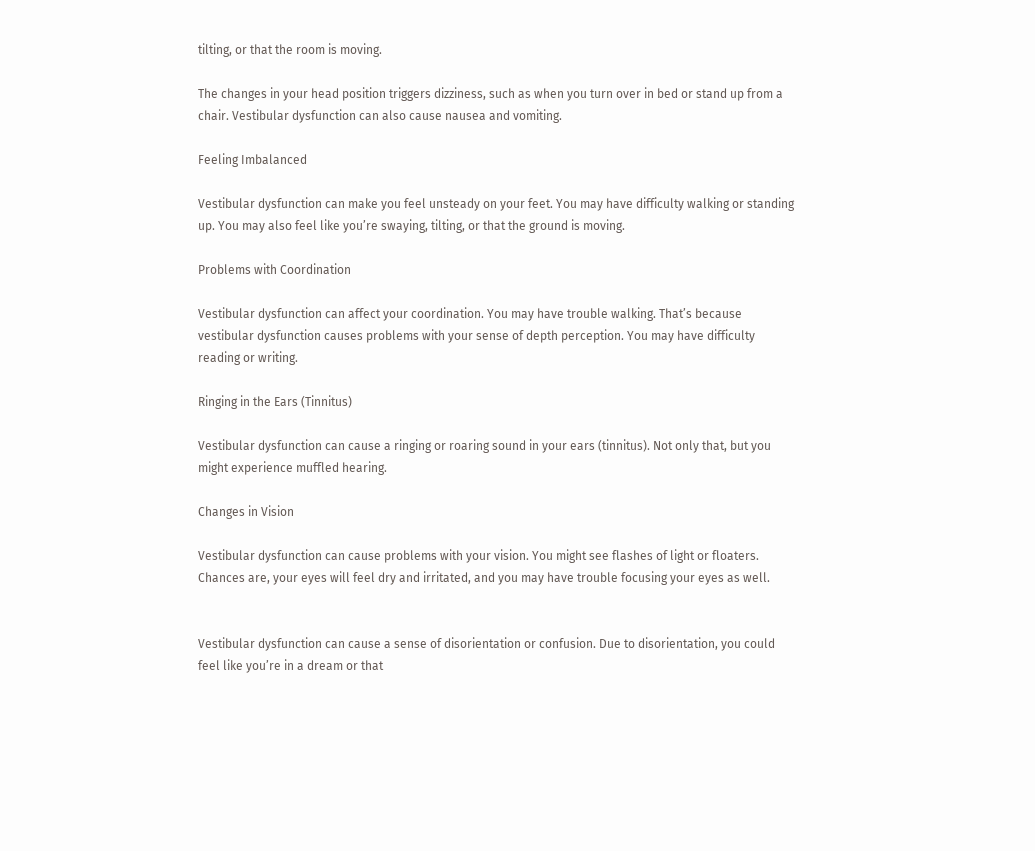tilting, or that the room is moving.

The changes in your head position triggers dizziness, such as when you turn over in bed or stand up from a chair. Vestibular dysfunction can also cause nausea and vomiting.

Feeling Imbalanced

Vestibular dysfunction can make you feel unsteady on your feet. You may have difficulty walking or standing up. You may also feel like you’re swaying, tilting, or that the ground is moving.

Problems with Coordination

Vestibular dysfunction can affect your coordination. You may have trouble walking. That’s because vestibular dysfunction causes problems with your sense of depth perception. You may have difficulty reading or writing.

Ringing in the Ears (Tinnitus)

Vestibular dysfunction can cause a ringing or roaring sound in your ears (tinnitus). Not only that, but you might experience muffled hearing.

Changes in Vision

Vestibular dysfunction can cause problems with your vision. You might see flashes of light or floaters. Chances are, your eyes will feel dry and irritated, and you may have trouble focusing your eyes as well.


Vestibular dysfunction can cause a sense of disorientation or confusion. Due to disorientation, you could feel like you’re in a dream or that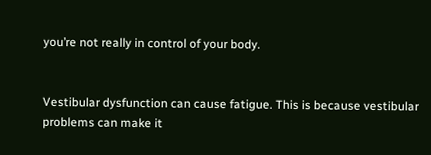you’re not really in control of your body.


Vestibular dysfunction can cause fatigue. This is because vestibular problems can make it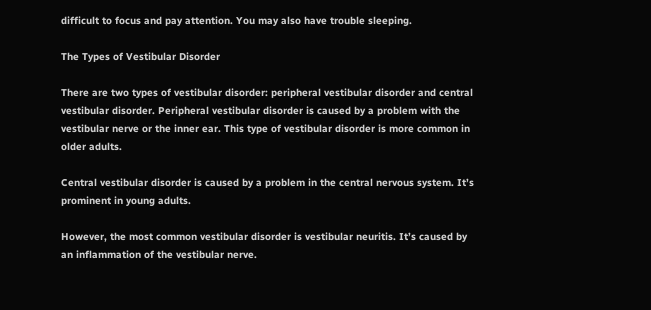difficult to focus and pay attention. You may also have trouble sleeping.

The Types of Vestibular Disorder

There are two types of vestibular disorder: peripheral vestibular disorder and central vestibular disorder. Peripheral vestibular disorder is caused by a problem with the vestibular nerve or the inner ear. This type of vestibular disorder is more common in older adults.

Central vestibular disorder is caused by a problem in the central nervous system. It’s prominent in young adults.

However, the most common vestibular disorder is vestibular neuritis. It’s caused by an inflammation of the vestibular nerve.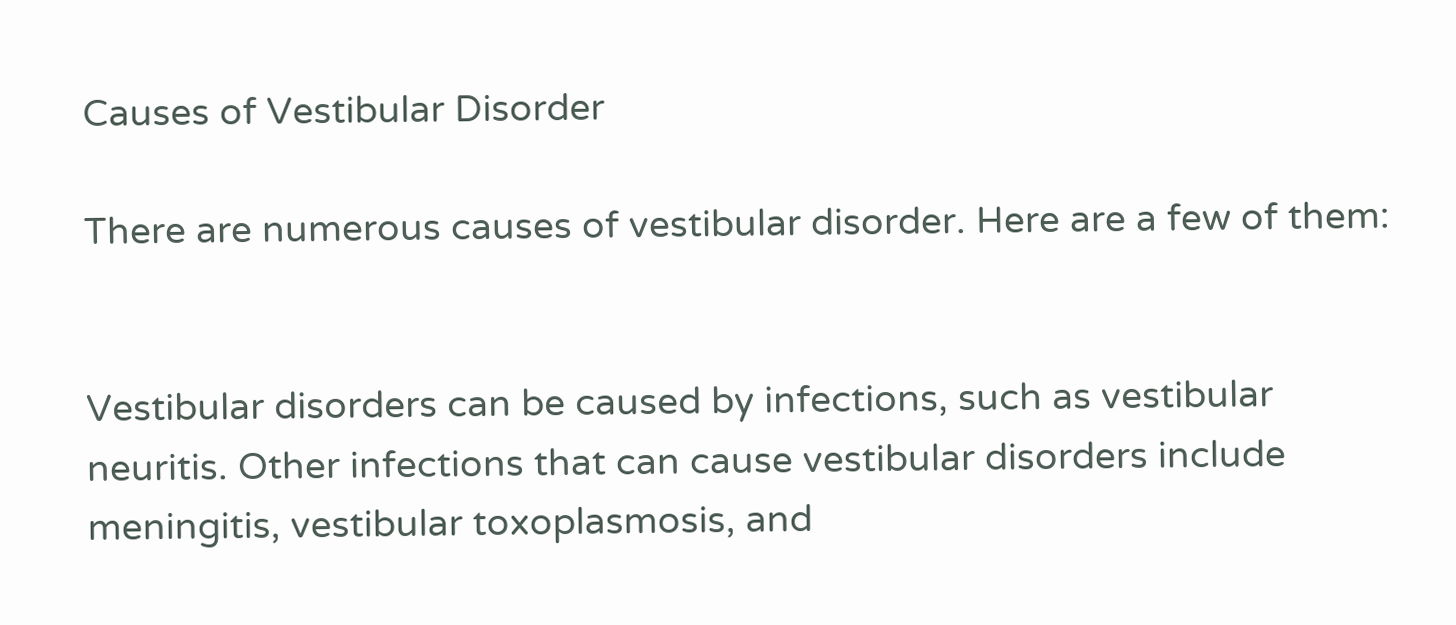Causes of Vestibular Disorder

There are numerous causes of vestibular disorder. Here are a few of them:


Vestibular disorders can be caused by infections, such as vestibular neuritis. Other infections that can cause vestibular disorders include meningitis, vestibular toxoplasmosis, and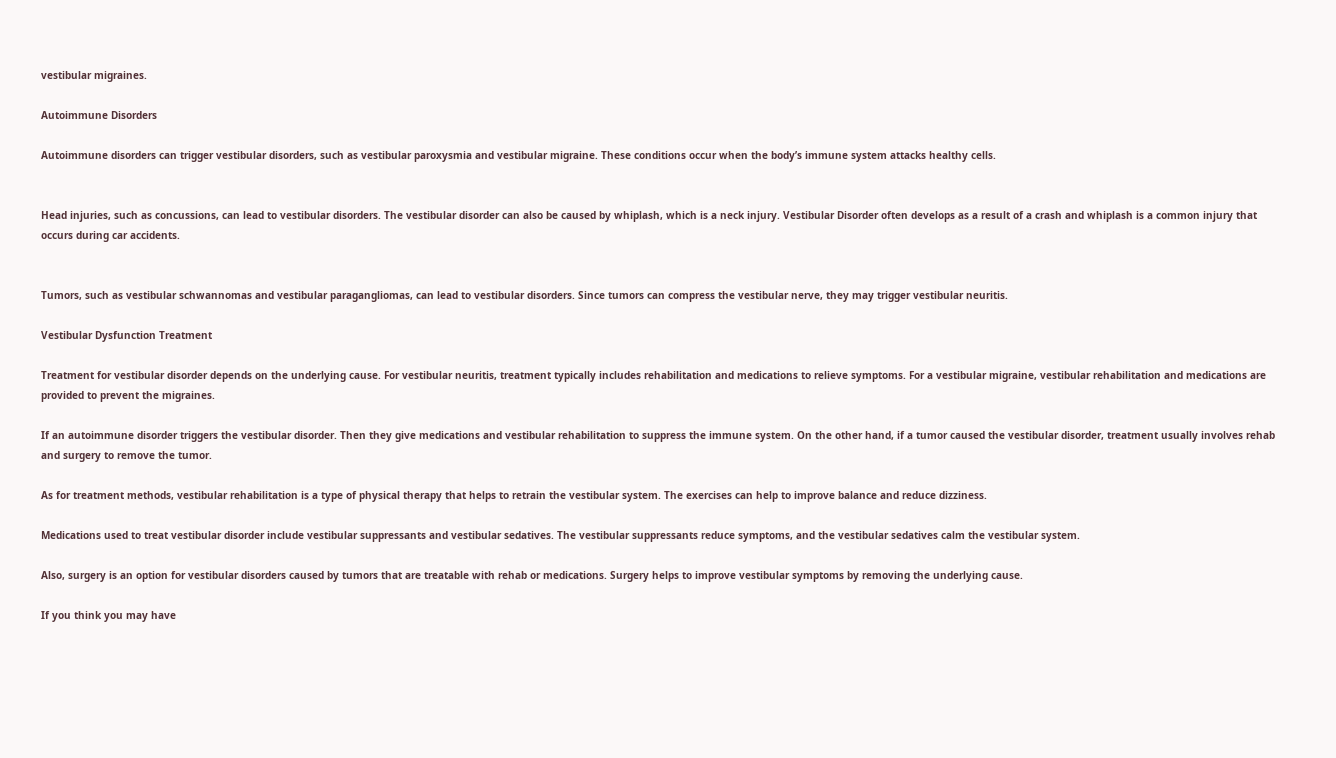vestibular migraines.

Autoimmune Disorders

Autoimmune disorders can trigger vestibular disorders, such as vestibular paroxysmia and vestibular migraine. These conditions occur when the body’s immune system attacks healthy cells.


Head injuries, such as concussions, can lead to vestibular disorders. The vestibular disorder can also be caused by whiplash, which is a neck injury. Vestibular Disorder often develops as a result of a crash and whiplash is a common injury that occurs during car accidents.


Tumors, such as vestibular schwannomas and vestibular paragangliomas, can lead to vestibular disorders. Since tumors can compress the vestibular nerve, they may trigger vestibular neuritis.

Vestibular Dysfunction Treatment

Treatment for vestibular disorder depends on the underlying cause. For vestibular neuritis, treatment typically includes rehabilitation and medications to relieve symptoms. For a vestibular migraine, vestibular rehabilitation and medications are provided to prevent the migraines.

If an autoimmune disorder triggers the vestibular disorder. Then they give medications and vestibular rehabilitation to suppress the immune system. On the other hand, if a tumor caused the vestibular disorder, treatment usually involves rehab and surgery to remove the tumor.

As for treatment methods, vestibular rehabilitation is a type of physical therapy that helps to retrain the vestibular system. The exercises can help to improve balance and reduce dizziness.

Medications used to treat vestibular disorder include vestibular suppressants and vestibular sedatives. The vestibular suppressants reduce symptoms, and the vestibular sedatives calm the vestibular system.

Also, surgery is an option for vestibular disorders caused by tumors that are treatable with rehab or medications. Surgery helps to improve vestibular symptoms by removing the underlying cause.

If you think you may have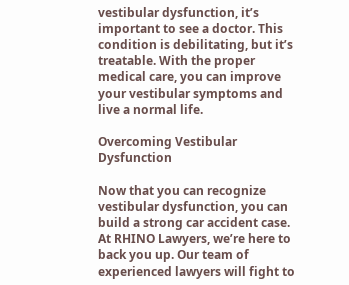vestibular dysfunction, it’s important to see a doctor. This condition is debilitating, but it’s treatable. With the proper medical care, you can improve your vestibular symptoms and live a normal life.

Overcoming Vestibular Dysfunction

Now that you can recognize vestibular dysfunction, you can build a strong car accident case. At RHINO Lawyers, we’re here to back you up. Our team of experienced lawyers will fight to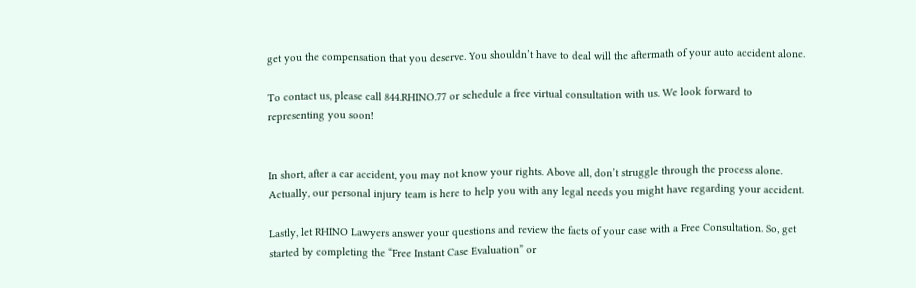get you the compensation that you deserve. You shouldn’t have to deal will the aftermath of your auto accident alone.

To contact us, please call 844.RHINO.77 or schedule a free virtual consultation with us. We look forward to representing you soon!


In short, after a car accident, you may not know your rights. Above all, don’t struggle through the process alone. Actually, our personal injury team is here to help you with any legal needs you might have regarding your accident.

Lastly, let RHINO Lawyers answer your questions and review the facts of your case with a Free Consultation. So, get started by completing the “Free Instant Case Evaluation” or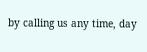by calling us any time, day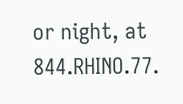or night, at 844.RHINO.77.